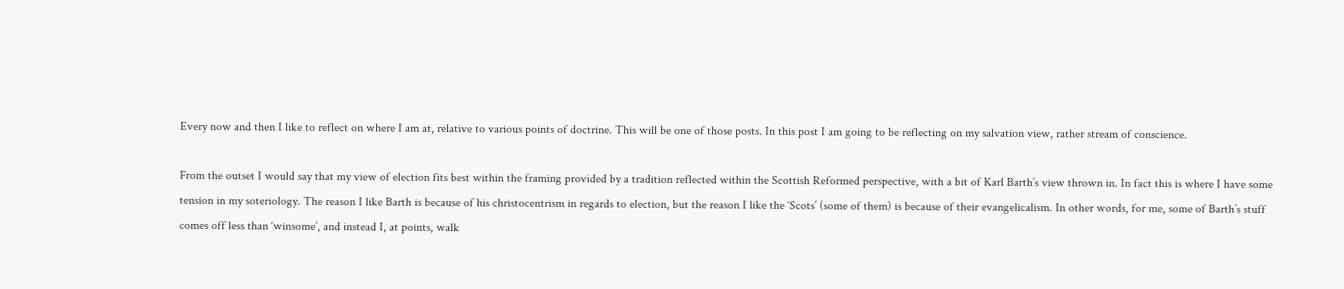Every now and then I like to reflect on where I am at, relative to various points of doctrine. This will be one of those posts. In this post I am going to be reflecting on my salvation view, rather stream of conscience.

From the outset I would say that my view of election fits best within the framing provided by a tradition reflected within the Scottish Reformed perspective, with a bit of Karl Barth’s view thrown in. In fact this is where I have some tension in my soteriology. The reason I like Barth is because of his christocentrism in regards to election, but the reason I like the ‘Scots’ (some of them) is because of their evangelicalism. In other words, for me, some of Barth’s stuff comes off less than ‘winsome’, and instead I, at points, walk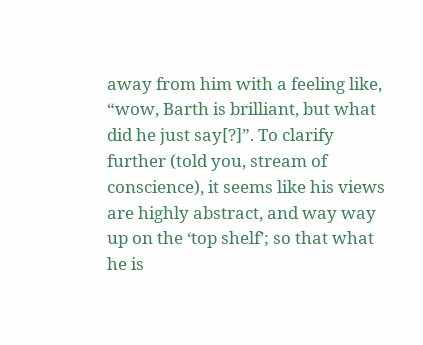away from him with a feeling like, “wow, Barth is brilliant, but what did he just say[?]”. To clarify further (told you, stream of conscience), it seems like his views are highly abstract, and way way up on the ‘top shelf’; so that what he is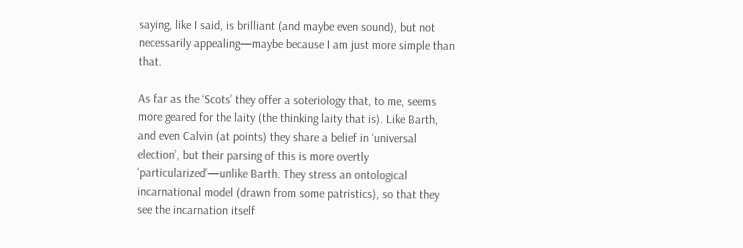saying, like I said, is brilliant (and maybe even sound), but not necessarily appealing—maybe because I am just more simple than that.

As far as the ‘Scots’ they offer a soteriology that, to me, seems more geared for the laity (the thinking laity that is). Like Barth, and even Calvin (at points) they share a belief in ‘universal election’, but their parsing of this is more overtly ‘particularized’—unlike Barth. They stress an ontological incarnational model (drawn from some patristics), so that they see the incarnation itself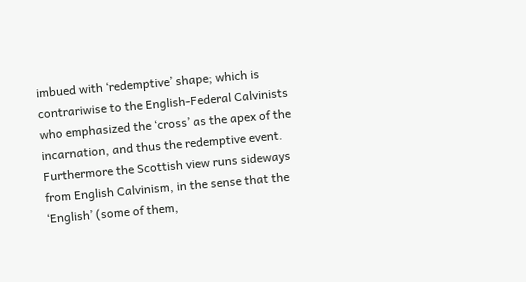imbued with ‘redemptive’ shape; which is contrariwise to the English-Federal Calvinists who emphasized the ‘cross’ as the apex of the incarnation, and thus the redemptive event.  Furthermore the Scottish view runs sideways from English Calvinism, in the sense that the ‘English’ (some of them,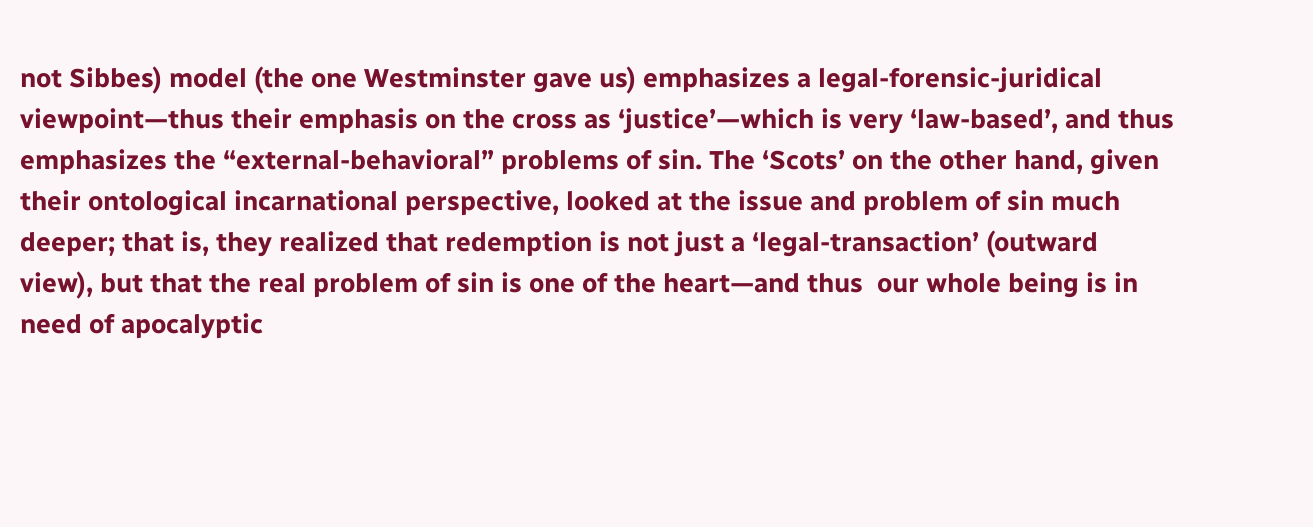not Sibbes) model (the one Westminster gave us) emphasizes a legal-forensic-juridical viewpoint—thus their emphasis on the cross as ‘justice’—which is very ‘law-based’, and thus emphasizes the “external-behavioral” problems of sin. The ‘Scots’ on the other hand, given their ontological incarnational perspective, looked at the issue and problem of sin much deeper; that is, they realized that redemption is not just a ‘legal-transaction’ (outward view), but that the real problem of sin is one of the heart—and thus  our whole being is in need of apocalyptic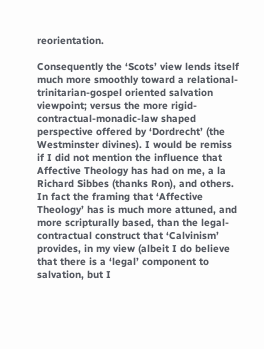reorientation.

Consequently the ‘Scots’ view lends itself much more smoothly toward a relational-trinitarian-gospel oriented salvation viewpoint; versus the more rigid-contractual-monadic-law shaped perspective offered by ‘Dordrecht’ (the Westminster divines). I would be remiss if I did not mention the influence that Affective Theology has had on me, a la Richard Sibbes (thanks Ron), and others. In fact the framing that ‘Affective Theology’ has is much more attuned, and more scripturally based, than the legal-contractual construct that ‘Calvinism’ provides, in my view (albeit I do believe that there is a ‘legal’ component to salvation, but I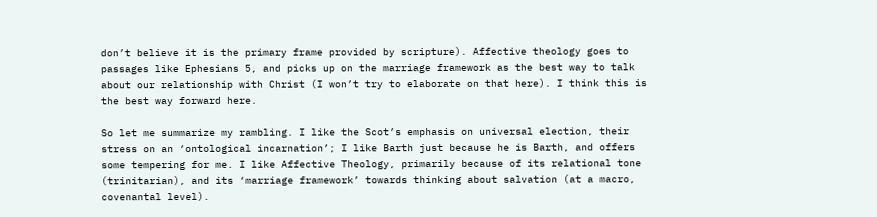don’t believe it is the primary frame provided by scripture). Affective theology goes to passages like Ephesians 5, and picks up on the marriage framework as the best way to talk about our relationship with Christ (I won’t try to elaborate on that here). I think this is the best way forward here.

So let me summarize my rambling. I like the Scot’s emphasis on universal election, their stress on an ‘ontological incarnation’; I like Barth just because he is Barth, and offers some tempering for me. I like Affective Theology, primarily because of its relational tone (trinitarian), and its ‘marriage framework’ towards thinking about salvation (at a macro, covenantal level).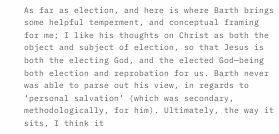As far as election, and here is where Barth brings some helpful temperment, and conceptual framing for me; I like his thoughts on Christ as both the object and subject of election, so that Jesus is both the electing God, and the elected God—being both election and reprobation for us. Barth never was able to parse out his view, in regards to ‘personal salvation’ (which was secondary, methodologically, for him). Ultimately, the way it sits, I think it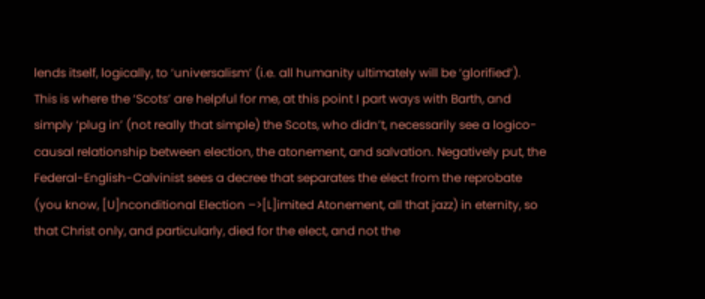lends itself, logically, to ‘universalism’ (i.e. all humanity ultimately will be ‘glorified’). This is where the ‘Scots’ are helpful for me, at this point I part ways with Barth, and simply ‘plug in’ (not really that simple) the Scots, who didn’t, necessarily see a logico-causal relationship between election, the atonement, and salvation. Negatively put, the Federal-English-Calvinist sees a decree that separates the elect from the reprobate (you know, [U]nconditional Election –>[L]imited Atonement, all that jazz) in eternity, so that Christ only, and particularly, died for the elect, and not the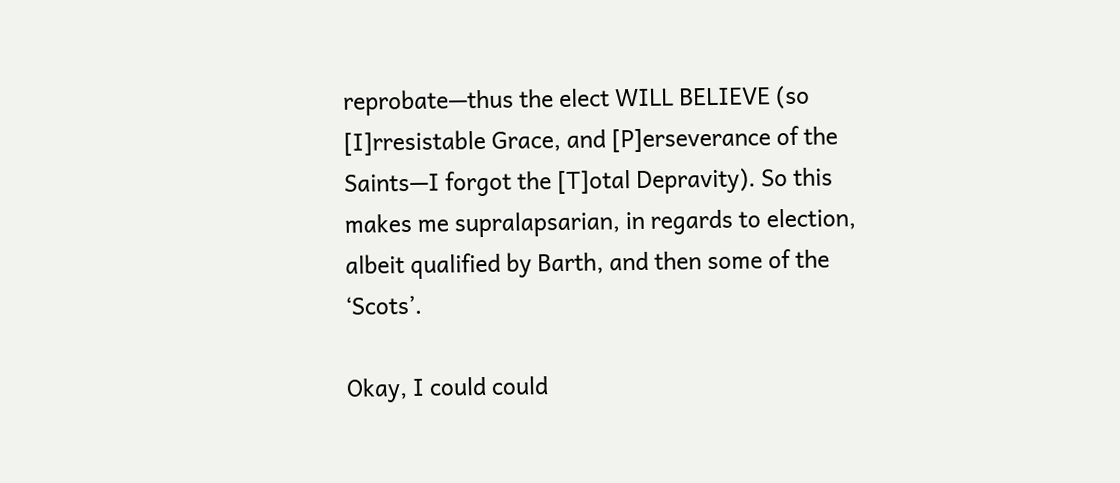reprobate—thus the elect WILL BELIEVE (so [I]rresistable Grace, and [P]erseverance of the Saints—I forgot the [T]otal Depravity). So this makes me supralapsarian, in regards to election, albeit qualified by Barth, and then some of the ‘Scots’.

Okay, I could could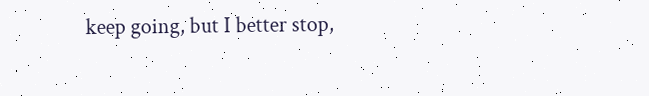keep going, but I better stop,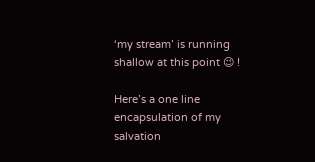‘my stream’ is running shallow at this point 😉 !

Here’s a one line encapsulation of my salvation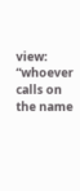view: “whoever calls on the name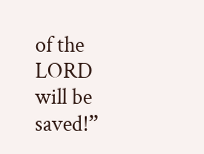of the LORD will be saved!”